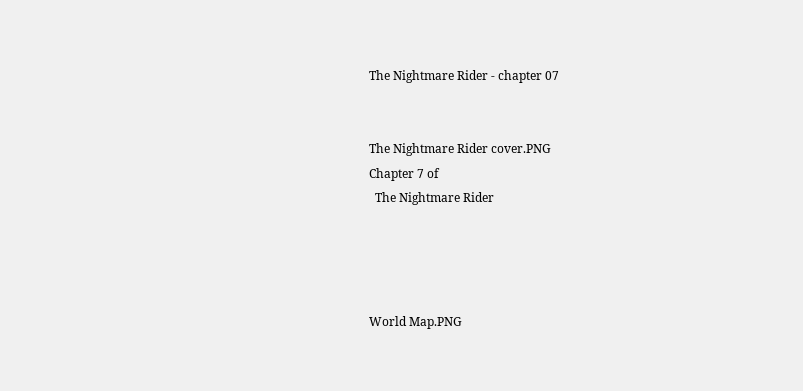The Nightmare Rider - chapter 07


The Nightmare Rider cover.PNG
Chapter 7 of
  The Nightmare Rider




World Map.PNG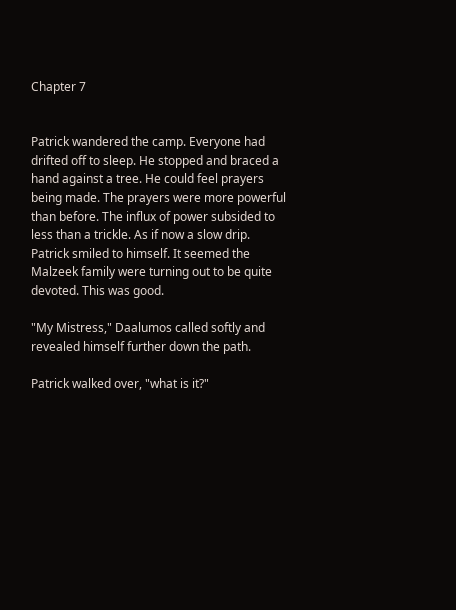Chapter 7


Patrick wandered the camp. Everyone had drifted off to sleep. He stopped and braced a hand against a tree. He could feel prayers being made. The prayers were more powerful than before. The influx of power subsided to less than a trickle. As if now a slow drip. Patrick smiled to himself. It seemed the Malzeek family were turning out to be quite devoted. This was good.

"My Mistress," Daalumos called softly and revealed himself further down the path.

Patrick walked over, "what is it?"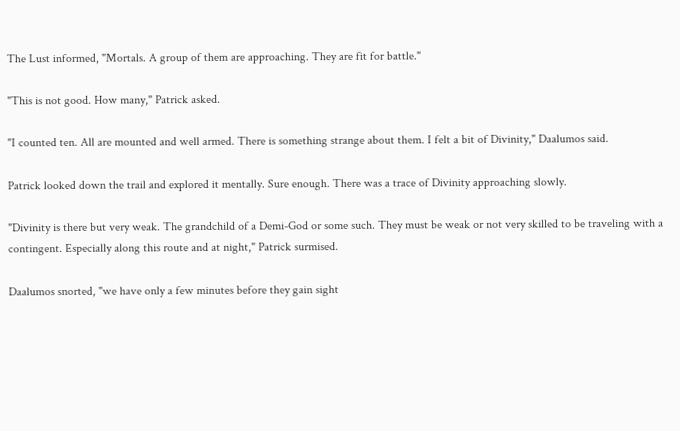The Lust informed, "Mortals. A group of them are approaching. They are fit for battle."

"This is not good. How many," Patrick asked.

"I counted ten. All are mounted and well armed. There is something strange about them. I felt a bit of Divinity," Daalumos said.

Patrick looked down the trail and explored it mentally. Sure enough. There was a trace of Divinity approaching slowly.

"Divinity is there but very weak. The grandchild of a Demi-God or some such. They must be weak or not very skilled to be traveling with a contingent. Especially along this route and at night," Patrick surmised.

Daalumos snorted, "we have only a few minutes before they gain sight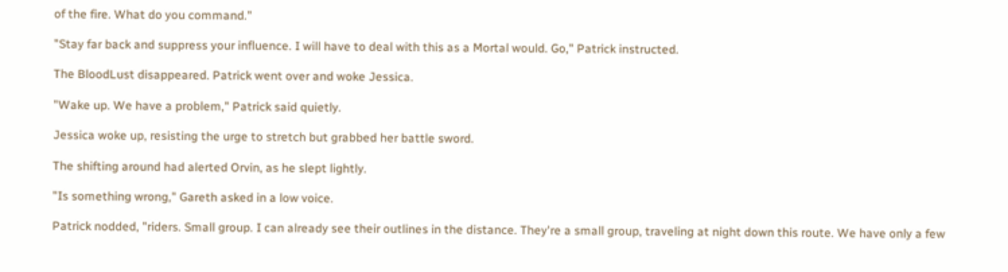of the fire. What do you command."

"Stay far back and suppress your influence. I will have to deal with this as a Mortal would. Go," Patrick instructed.

The BloodLust disappeared. Patrick went over and woke Jessica.

"Wake up. We have a problem," Patrick said quietly.

Jessica woke up, resisting the urge to stretch but grabbed her battle sword.

The shifting around had alerted Orvin, as he slept lightly.

"Is something wrong," Gareth asked in a low voice.

Patrick nodded, "riders. Small group. I can already see their outlines in the distance. They're a small group, traveling at night down this route. We have only a few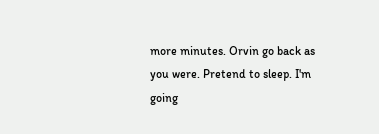more minutes. Orvin go back as you were. Pretend to sleep. I'm going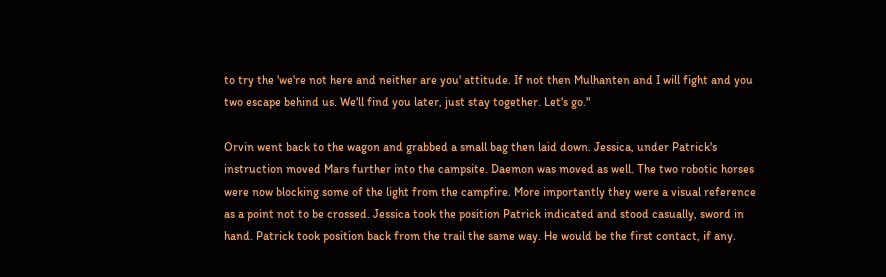to try the 'we're not here and neither are you' attitude. If not then Mulhanten and I will fight and you two escape behind us. We'll find you later, just stay together. Let's go."

Orvin went back to the wagon and grabbed a small bag then laid down. Jessica, under Patrick's instruction moved Mars further into the campsite. Daemon was moved as well. The two robotic horses were now blocking some of the light from the campfire. More importantly they were a visual reference as a point not to be crossed. Jessica took the position Patrick indicated and stood casually, sword in hand. Patrick took position back from the trail the same way. He would be the first contact, if any.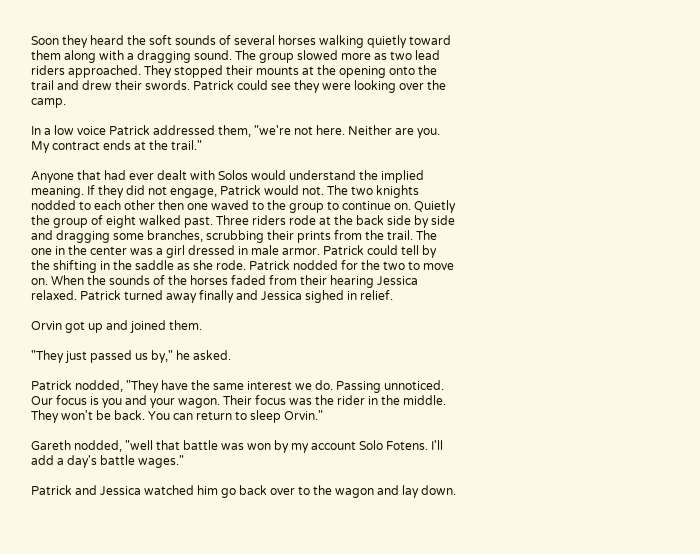Soon they heard the soft sounds of several horses walking quietly toward them along with a dragging sound. The group slowed more as two lead riders approached. They stopped their mounts at the opening onto the trail and drew their swords. Patrick could see they were looking over the camp.

In a low voice Patrick addressed them, "we're not here. Neither are you. My contract ends at the trail."

Anyone that had ever dealt with Solos would understand the implied meaning. If they did not engage, Patrick would not. The two knights nodded to each other then one waved to the group to continue on. Quietly the group of eight walked past. Three riders rode at the back side by side and dragging some branches, scrubbing their prints from the trail. The one in the center was a girl dressed in male armor. Patrick could tell by the shifting in the saddle as she rode. Patrick nodded for the two to move on. When the sounds of the horses faded from their hearing Jessica relaxed. Patrick turned away finally and Jessica sighed in relief.

Orvin got up and joined them.

"They just passed us by," he asked.

Patrick nodded, "They have the same interest we do. Passing unnoticed. Our focus is you and your wagon. Their focus was the rider in the middle. They won't be back. You can return to sleep Orvin."

Gareth nodded, "well that battle was won by my account Solo Fotens. I'll add a day's battle wages."

Patrick and Jessica watched him go back over to the wagon and lay down.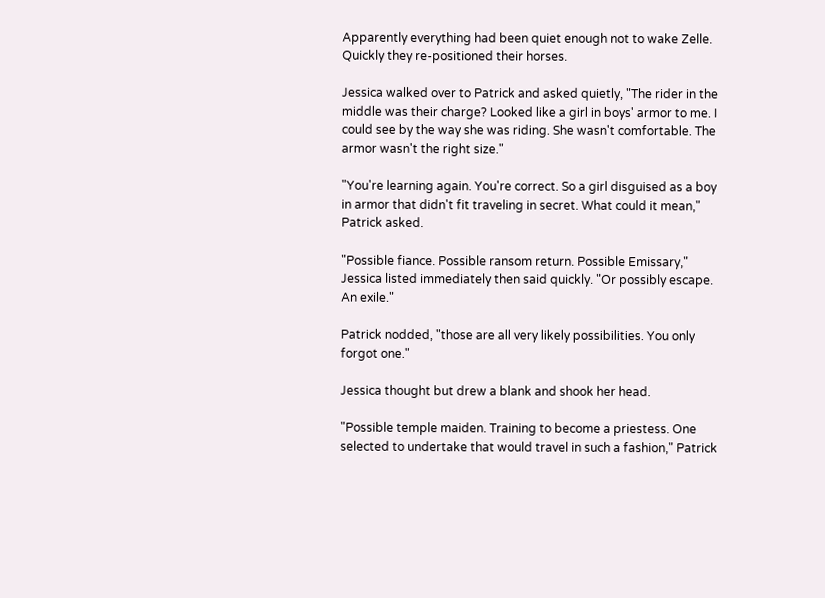Apparently everything had been quiet enough not to wake Zelle. Quickly they re-positioned their horses.

Jessica walked over to Patrick and asked quietly, "The rider in the middle was their charge? Looked like a girl in boys' armor to me. I could see by the way she was riding. She wasn't comfortable. The armor wasn't the right size."

"You're learning again. You're correct. So a girl disguised as a boy in armor that didn't fit traveling in secret. What could it mean," Patrick asked.

"Possible fiance. Possible ransom return. Possible Emissary," Jessica listed immediately then said quickly. "Or possibly escape. An exile."

Patrick nodded, "those are all very likely possibilities. You only forgot one."

Jessica thought but drew a blank and shook her head.

"Possible temple maiden. Training to become a priestess. One selected to undertake that would travel in such a fashion," Patrick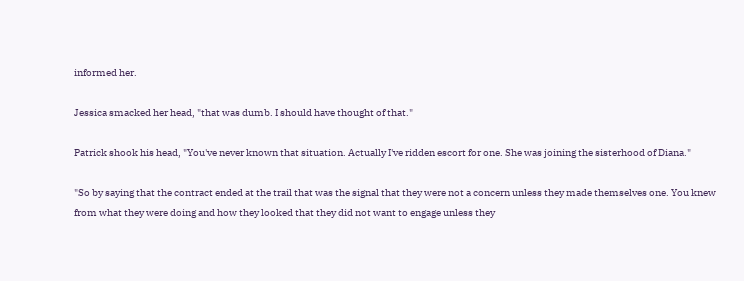informed her.

Jessica smacked her head, "that was dumb. I should have thought of that."

Patrick shook his head, "You've never known that situation. Actually I've ridden escort for one. She was joining the sisterhood of Diana."

"So by saying that the contract ended at the trail that was the signal that they were not a concern unless they made themselves one. You knew from what they were doing and how they looked that they did not want to engage unless they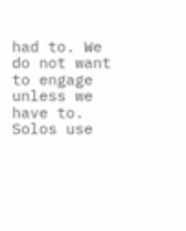had to. We do not want to engage unless we have to. Solos use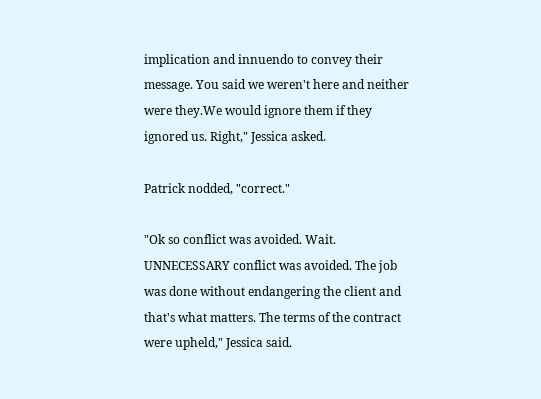implication and innuendo to convey their message. You said we weren't here and neither were they.We would ignore them if they ignored us. Right," Jessica asked.

Patrick nodded, "correct."

"Ok so conflict was avoided. Wait. UNNECESSARY conflict was avoided. The job was done without endangering the client and that's what matters. The terms of the contract were upheld," Jessica said.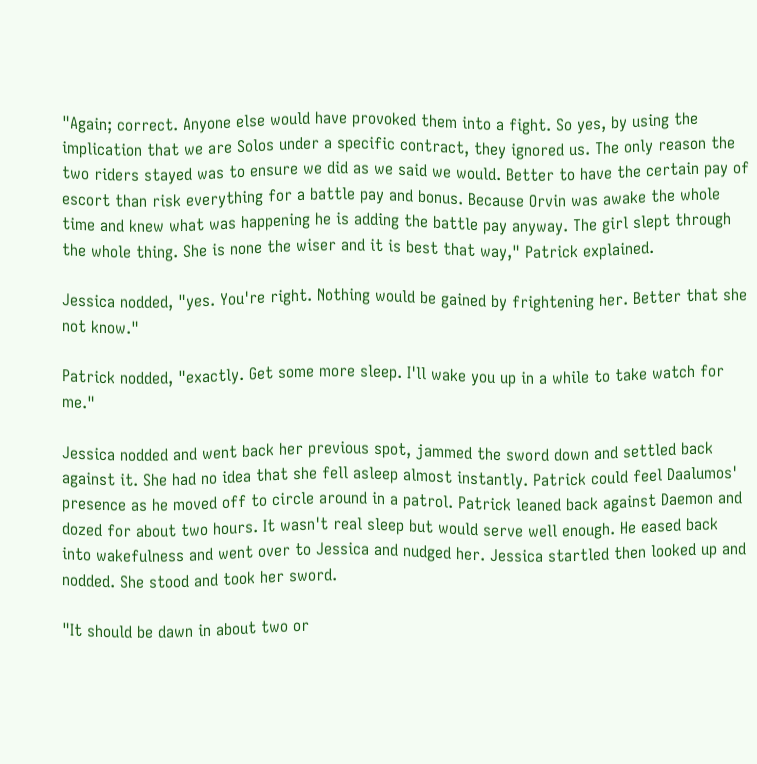"Again; correct. Anyone else would have provoked them into a fight. So yes, by using the implication that we are Solos under a specific contract, they ignored us. The only reason the two riders stayed was to ensure we did as we said we would. Better to have the certain pay of escort than risk everything for a battle pay and bonus. Because Orvin was awake the whole time and knew what was happening he is adding the battle pay anyway. The girl slept through the whole thing. She is none the wiser and it is best that way," Patrick explained.

Jessica nodded, "yes. You're right. Nothing would be gained by frightening her. Better that she not know."

Patrick nodded, "exactly. Get some more sleep. I'll wake you up in a while to take watch for me."

Jessica nodded and went back her previous spot, jammed the sword down and settled back against it. She had no idea that she fell asleep almost instantly. Patrick could feel Daalumos' presence as he moved off to circle around in a patrol. Patrick leaned back against Daemon and dozed for about two hours. It wasn't real sleep but would serve well enough. He eased back into wakefulness and went over to Jessica and nudged her. Jessica startled then looked up and nodded. She stood and took her sword.

"It should be dawn in about two or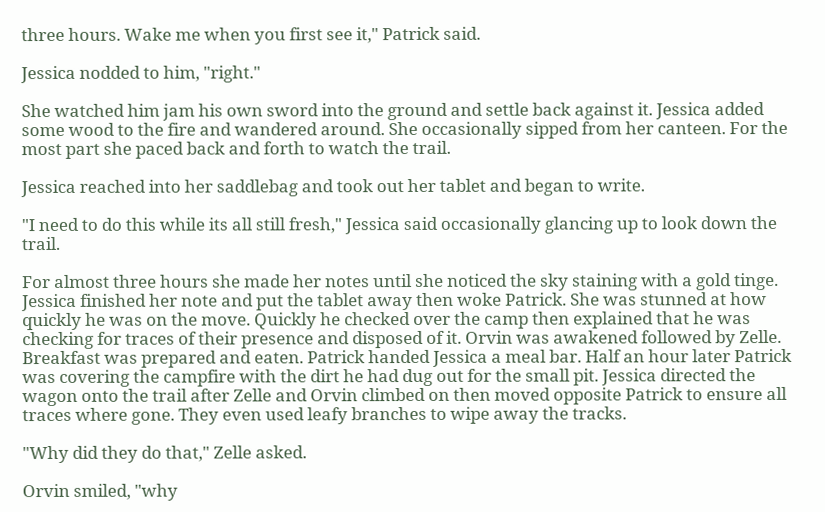three hours. Wake me when you first see it," Patrick said.

Jessica nodded to him, "right."

She watched him jam his own sword into the ground and settle back against it. Jessica added some wood to the fire and wandered around. She occasionally sipped from her canteen. For the most part she paced back and forth to watch the trail.

Jessica reached into her saddlebag and took out her tablet and began to write.

"I need to do this while its all still fresh," Jessica said occasionally glancing up to look down the trail.

For almost three hours she made her notes until she noticed the sky staining with a gold tinge. Jessica finished her note and put the tablet away then woke Patrick. She was stunned at how quickly he was on the move. Quickly he checked over the camp then explained that he was checking for traces of their presence and disposed of it. Orvin was awakened followed by Zelle. Breakfast was prepared and eaten. Patrick handed Jessica a meal bar. Half an hour later Patrick was covering the campfire with the dirt he had dug out for the small pit. Jessica directed the wagon onto the trail after Zelle and Orvin climbed on then moved opposite Patrick to ensure all traces where gone. They even used leafy branches to wipe away the tracks.

"Why did they do that," Zelle asked.

Orvin smiled, "why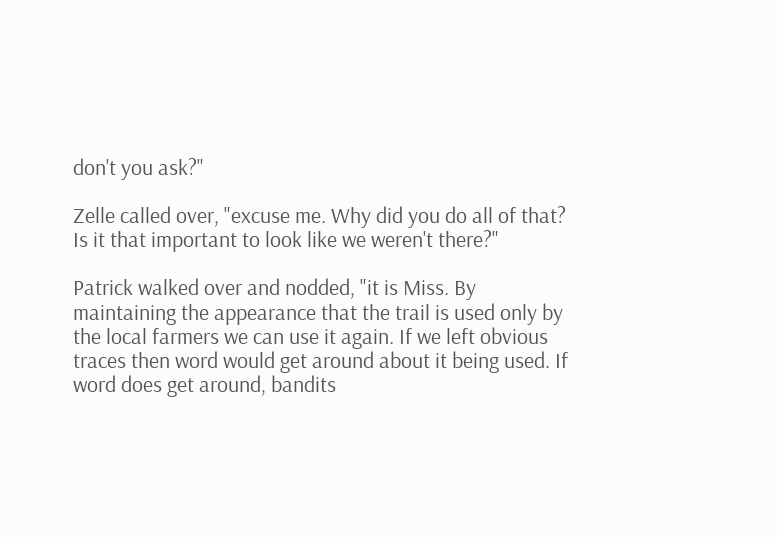don't you ask?"

Zelle called over, "excuse me. Why did you do all of that? Is it that important to look like we weren't there?"

Patrick walked over and nodded, "it is Miss. By maintaining the appearance that the trail is used only by the local farmers we can use it again. If we left obvious traces then word would get around about it being used. If word does get around, bandits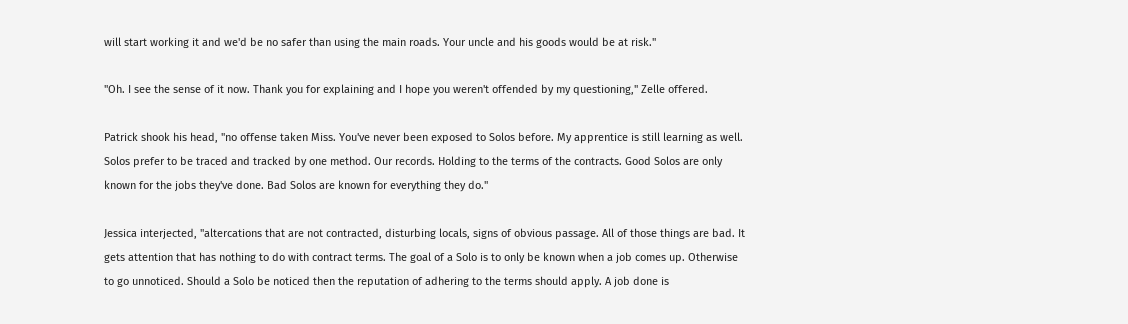will start working it and we'd be no safer than using the main roads. Your uncle and his goods would be at risk."

"Oh. I see the sense of it now. Thank you for explaining and I hope you weren't offended by my questioning," Zelle offered.

Patrick shook his head, "no offense taken Miss. You've never been exposed to Solos before. My apprentice is still learning as well. Solos prefer to be traced and tracked by one method. Our records. Holding to the terms of the contracts. Good Solos are only known for the jobs they've done. Bad Solos are known for everything they do."

Jessica interjected, "altercations that are not contracted, disturbing locals, signs of obvious passage. All of those things are bad. It gets attention that has nothing to do with contract terms. The goal of a Solo is to only be known when a job comes up. Otherwise to go unnoticed. Should a Solo be noticed then the reputation of adhering to the terms should apply. A job done is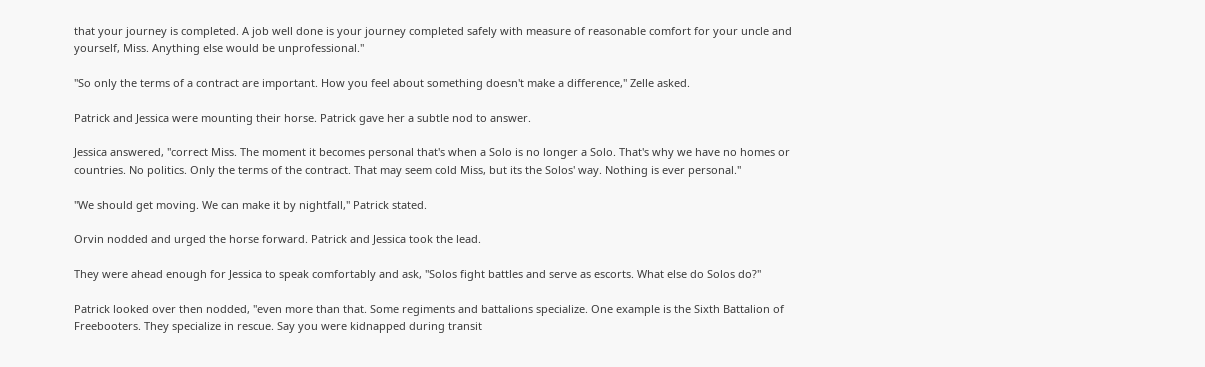that your journey is completed. A job well done is your journey completed safely with measure of reasonable comfort for your uncle and yourself, Miss. Anything else would be unprofessional."

"So only the terms of a contract are important. How you feel about something doesn't make a difference," Zelle asked.

Patrick and Jessica were mounting their horse. Patrick gave her a subtle nod to answer.

Jessica answered, "correct Miss. The moment it becomes personal that's when a Solo is no longer a Solo. That's why we have no homes or countries. No politics. Only the terms of the contract. That may seem cold Miss, but its the Solos' way. Nothing is ever personal."

"We should get moving. We can make it by nightfall," Patrick stated.

Orvin nodded and urged the horse forward. Patrick and Jessica took the lead.

They were ahead enough for Jessica to speak comfortably and ask, "Solos fight battles and serve as escorts. What else do Solos do?"

Patrick looked over then nodded, "even more than that. Some regiments and battalions specialize. One example is the Sixth Battalion of Freebooters. They specialize in rescue. Say you were kidnapped during transit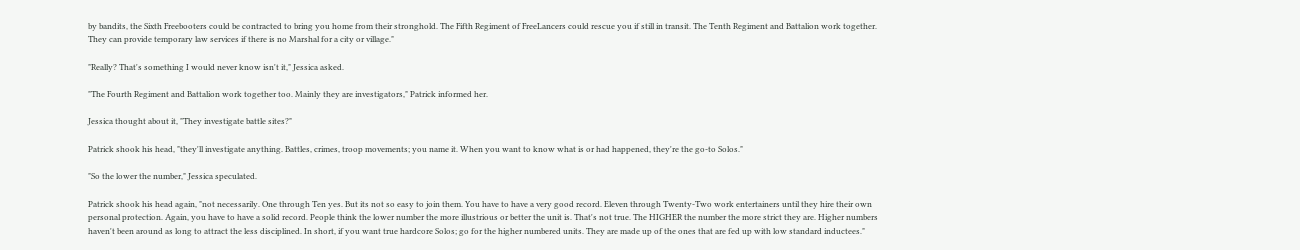by bandits, the Sixth Freebooters could be contracted to bring you home from their stronghold. The Fifth Regiment of FreeLancers could rescue you if still in transit. The Tenth Regiment and Battalion work together. They can provide temporary law services if there is no Marshal for a city or village."

"Really? That's something I would never know isn't it," Jessica asked.

"The Fourth Regiment and Battalion work together too. Mainly they are investigators," Patrick informed her.

Jessica thought about it, "They investigate battle sites?"

Patrick shook his head, "they'll investigate anything. Battles, crimes, troop movements; you name it. When you want to know what is or had happened, they're the go-to Solos."

"So the lower the number," Jessica speculated.

Patrick shook his head again, "not necessarily. One through Ten yes. But its not so easy to join them. You have to have a very good record. Eleven through Twenty-Two work entertainers until they hire their own personal protection. Again, you have to have a solid record. People think the lower number the more illustrious or better the unit is. That's not true. The HIGHER the number the more strict they are. Higher numbers haven't been around as long to attract the less disciplined. In short, if you want true hardcore Solos; go for the higher numbered units. They are made up of the ones that are fed up with low standard inductees."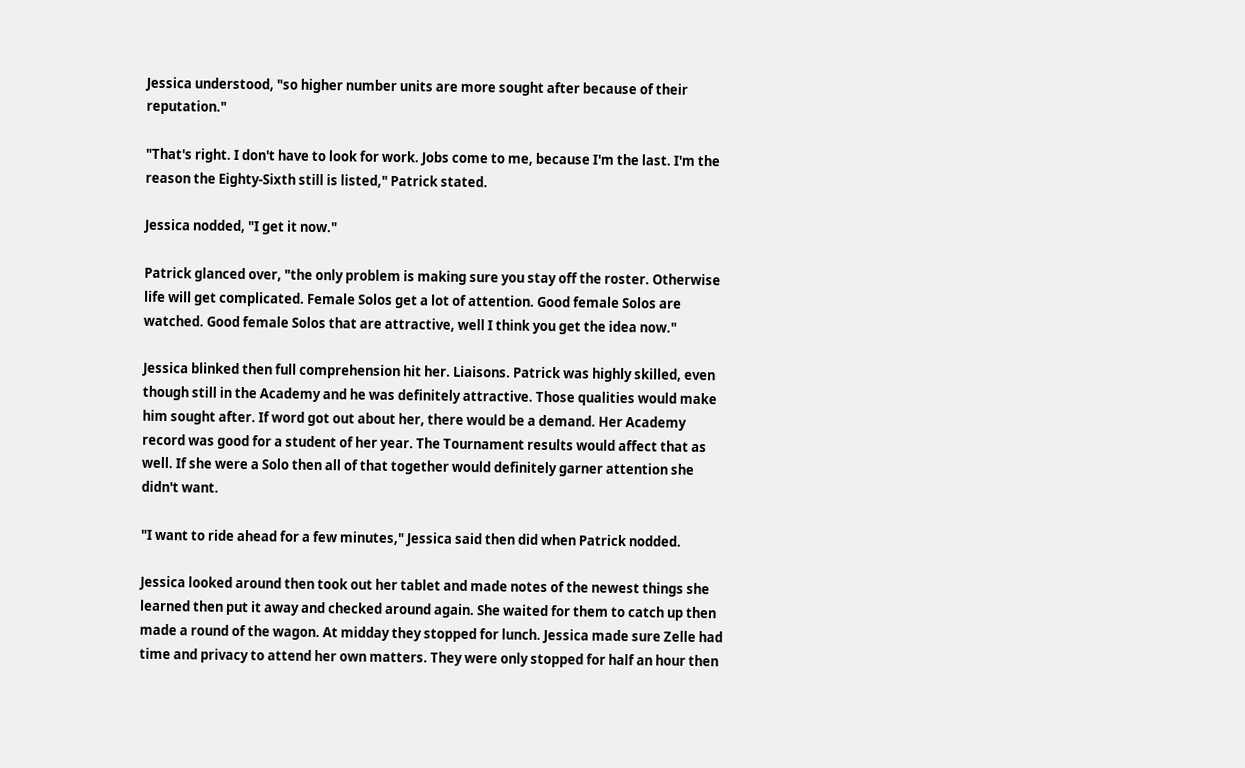Jessica understood, "so higher number units are more sought after because of their reputation."

"That's right. I don't have to look for work. Jobs come to me, because I'm the last. I'm the reason the Eighty-Sixth still is listed," Patrick stated.

Jessica nodded, "I get it now."

Patrick glanced over, "the only problem is making sure you stay off the roster. Otherwise life will get complicated. Female Solos get a lot of attention. Good female Solos are watched. Good female Solos that are attractive, well I think you get the idea now."

Jessica blinked then full comprehension hit her. Liaisons. Patrick was highly skilled, even though still in the Academy and he was definitely attractive. Those qualities would make him sought after. If word got out about her, there would be a demand. Her Academy record was good for a student of her year. The Tournament results would affect that as well. If she were a Solo then all of that together would definitely garner attention she didn't want.

"I want to ride ahead for a few minutes," Jessica said then did when Patrick nodded.

Jessica looked around then took out her tablet and made notes of the newest things she learned then put it away and checked around again. She waited for them to catch up then made a round of the wagon. At midday they stopped for lunch. Jessica made sure Zelle had time and privacy to attend her own matters. They were only stopped for half an hour then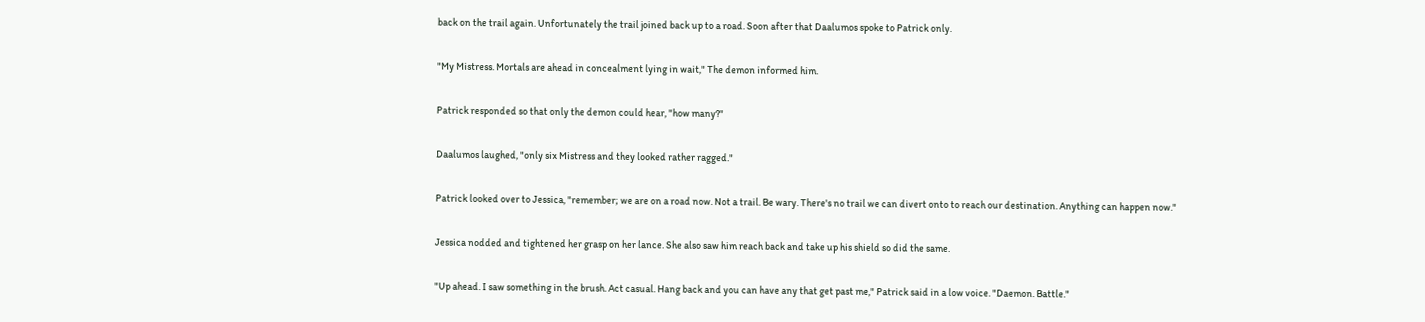back on the trail again. Unfortunately the trail joined back up to a road. Soon after that Daalumos spoke to Patrick only.

"My Mistress. Mortals are ahead in concealment lying in wait," The demon informed him.

Patrick responded so that only the demon could hear, "how many?"

Daalumos laughed, "only six Mistress and they looked rather ragged."

Patrick looked over to Jessica, "remember; we are on a road now. Not a trail. Be wary. There's no trail we can divert onto to reach our destination. Anything can happen now."

Jessica nodded and tightened her grasp on her lance. She also saw him reach back and take up his shield so did the same.

"Up ahead. I saw something in the brush. Act casual. Hang back and you can have any that get past me," Patrick said in a low voice. "Daemon. Battle."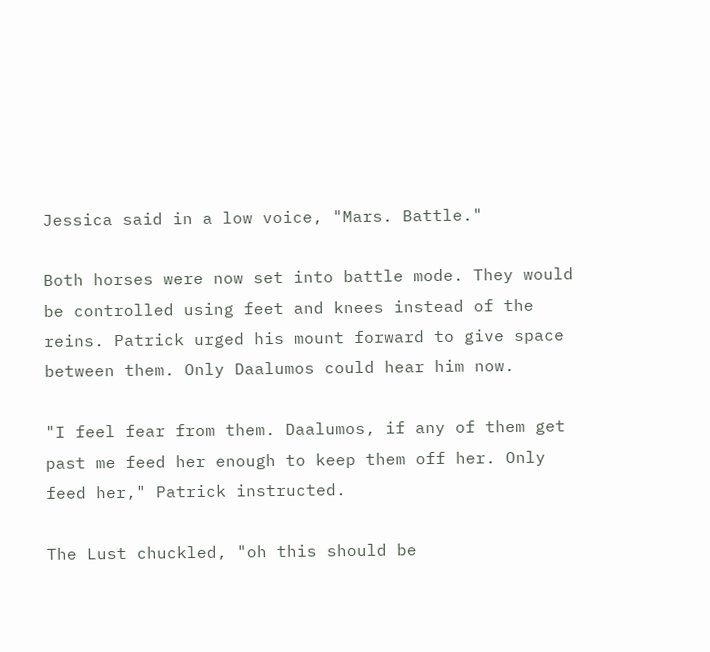Jessica said in a low voice, "Mars. Battle."

Both horses were now set into battle mode. They would be controlled using feet and knees instead of the reins. Patrick urged his mount forward to give space between them. Only Daalumos could hear him now.

"I feel fear from them. Daalumos, if any of them get past me feed her enough to keep them off her. Only feed her," Patrick instructed.

The Lust chuckled, "oh this should be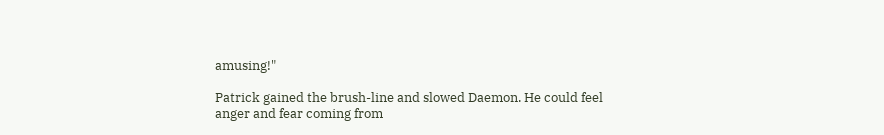amusing!"

Patrick gained the brush-line and slowed Daemon. He could feel anger and fear coming from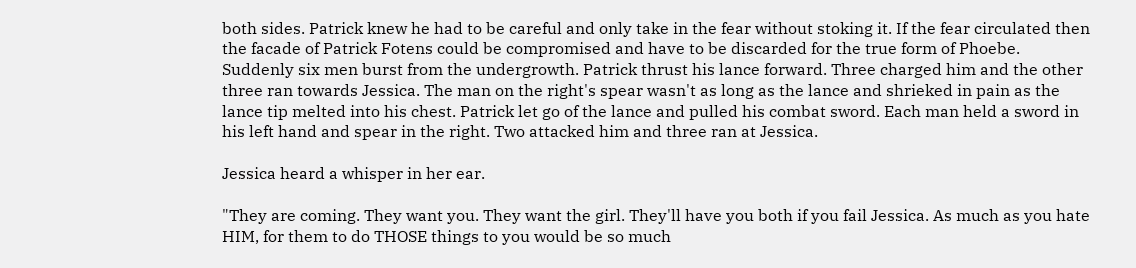both sides. Patrick knew he had to be careful and only take in the fear without stoking it. If the fear circulated then the facade of Patrick Fotens could be compromised and have to be discarded for the true form of Phoebe. Suddenly six men burst from the undergrowth. Patrick thrust his lance forward. Three charged him and the other three ran towards Jessica. The man on the right's spear wasn't as long as the lance and shrieked in pain as the lance tip melted into his chest. Patrick let go of the lance and pulled his combat sword. Each man held a sword in his left hand and spear in the right. Two attacked him and three ran at Jessica.

Jessica heard a whisper in her ear.

"They are coming. They want you. They want the girl. They'll have you both if you fail Jessica. As much as you hate HIM, for them to do THOSE things to you would be so much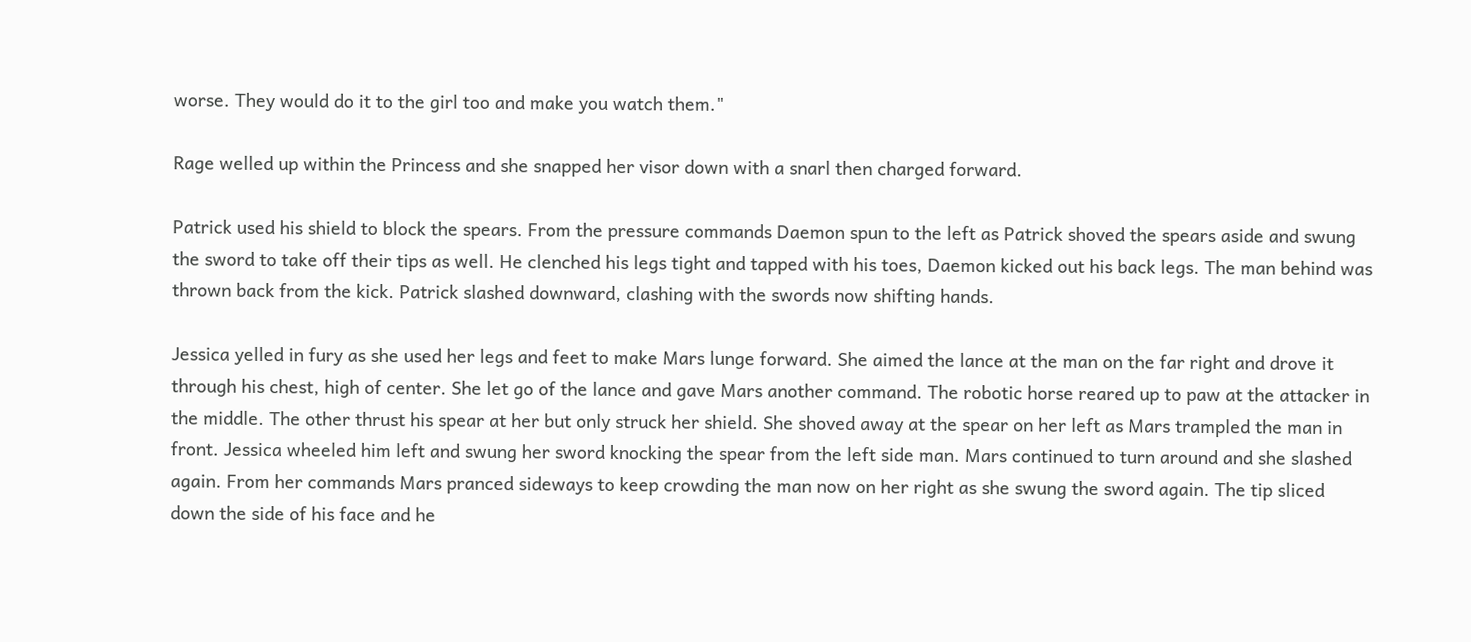worse. They would do it to the girl too and make you watch them."

Rage welled up within the Princess and she snapped her visor down with a snarl then charged forward.

Patrick used his shield to block the spears. From the pressure commands Daemon spun to the left as Patrick shoved the spears aside and swung the sword to take off their tips as well. He clenched his legs tight and tapped with his toes, Daemon kicked out his back legs. The man behind was thrown back from the kick. Patrick slashed downward, clashing with the swords now shifting hands.

Jessica yelled in fury as she used her legs and feet to make Mars lunge forward. She aimed the lance at the man on the far right and drove it through his chest, high of center. She let go of the lance and gave Mars another command. The robotic horse reared up to paw at the attacker in the middle. The other thrust his spear at her but only struck her shield. She shoved away at the spear on her left as Mars trampled the man in front. Jessica wheeled him left and swung her sword knocking the spear from the left side man. Mars continued to turn around and she slashed again. From her commands Mars pranced sideways to keep crowding the man now on her right as she swung the sword again. The tip sliced down the side of his face and he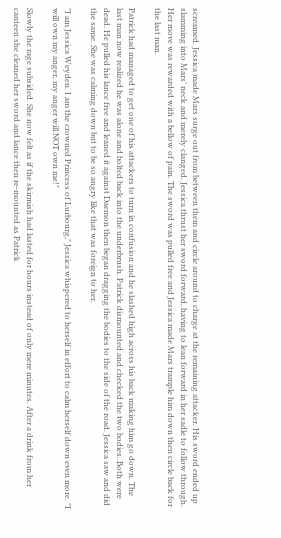screamed. Jessica made Mars surge out from between them and circle around to charge at the remaining attacker. His sword ended up slamming into Mars' neck and merely clanged. Jessica thrust her sword forward, having to lean forward in her sadle to follow through. Her move was rewarded with a bellow of pain. The sword was pulled free and Jessica made Mars trample him down then circle back for the last man.

Patrick had managed to get one of his attackers to turn in confusion and he slashed high across his back making him go down. The last man now realized he was alone and bolted back into the underbrush. Patrick dismounted and checked the two bodies. Both were dead. He pulled his lance free and leaned it against Daemon then began dragging the bodies to the side of the road. Jessica saw and did the same. She was calming down but to be so angry like that was foreign to her.

"I am Jessica Weyden. I am the crowned Princess of Lurbourg," Jessica whispered to herself in effort to calm herself down even more. "I will own my anger, my anger will NOT own me!"

Slowly the rage subsided. She now felt as if the skirmish had lasted for hours instead of only mere minutes. After a drink from her canteen she cleaned her sword and lance then re-mounted as Patrick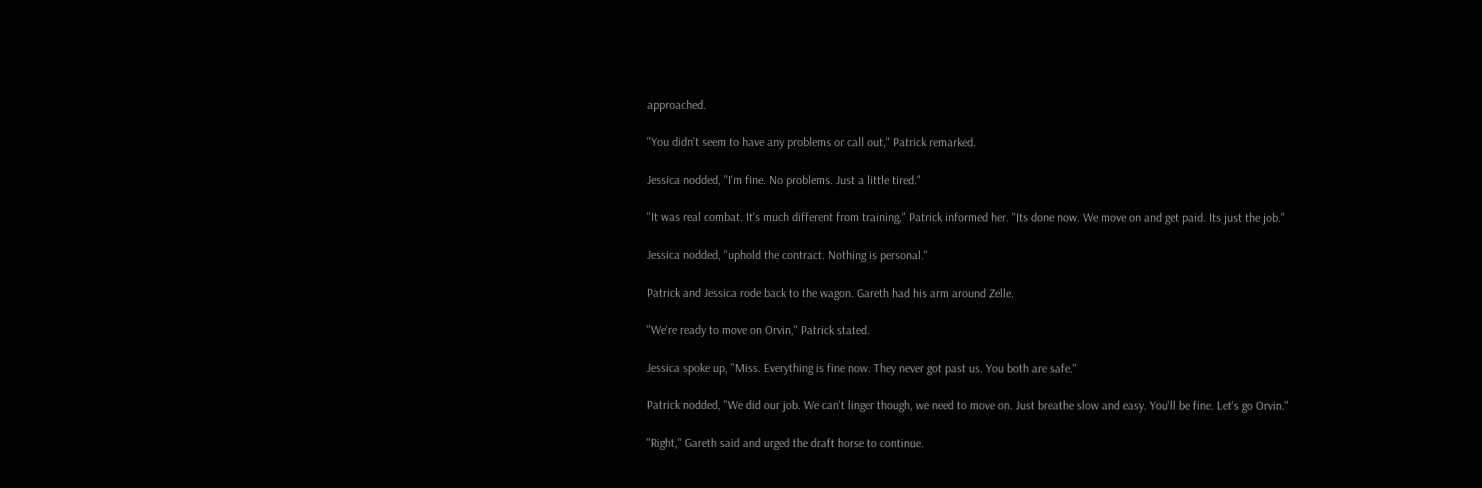approached.

"You didn't seem to have any problems or call out," Patrick remarked.

Jessica nodded, "I'm fine. No problems. Just a little tired."

"It was real combat. It's much different from training," Patrick informed her. "Its done now. We move on and get paid. Its just the job."

Jessica nodded, "uphold the contract. Nothing is personal."

Patrick and Jessica rode back to the wagon. Gareth had his arm around Zelle.

"We're ready to move on Orvin," Patrick stated.

Jessica spoke up, "Miss. Everything is fine now. They never got past us. You both are safe."

Patrick nodded, "We did our job. We can't linger though, we need to move on. Just breathe slow and easy. You'll be fine. Let's go Orvin."

"Right," Gareth said and urged the draft horse to continue.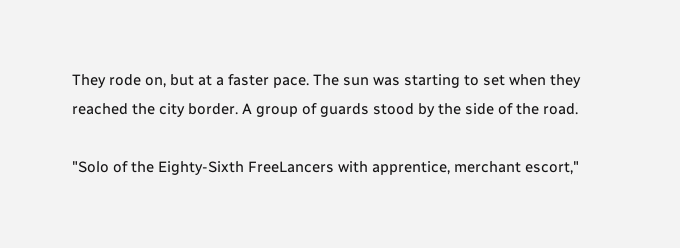They rode on, but at a faster pace. The sun was starting to set when they reached the city border. A group of guards stood by the side of the road.

"Solo of the Eighty-Sixth FreeLancers with apprentice, merchant escort,"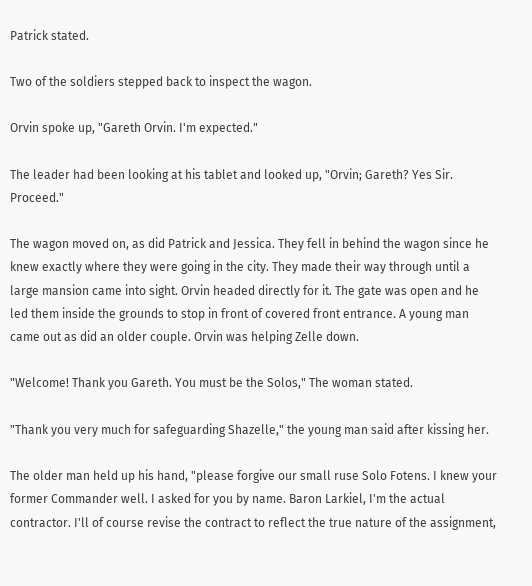Patrick stated.

Two of the soldiers stepped back to inspect the wagon.

Orvin spoke up, "Gareth Orvin. I'm expected."

The leader had been looking at his tablet and looked up, "Orvin; Gareth? Yes Sir. Proceed."

The wagon moved on, as did Patrick and Jessica. They fell in behind the wagon since he knew exactly where they were going in the city. They made their way through until a large mansion came into sight. Orvin headed directly for it. The gate was open and he led them inside the grounds to stop in front of covered front entrance. A young man came out as did an older couple. Orvin was helping Zelle down.

"Welcome! Thank you Gareth. You must be the Solos," The woman stated.

"Thank you very much for safeguarding Shazelle," the young man said after kissing her.

The older man held up his hand, "please forgive our small ruse Solo Fotens. I knew your former Commander well. I asked for you by name. Baron Larkiel, I'm the actual contractor. I'll of course revise the contract to reflect the true nature of the assignment,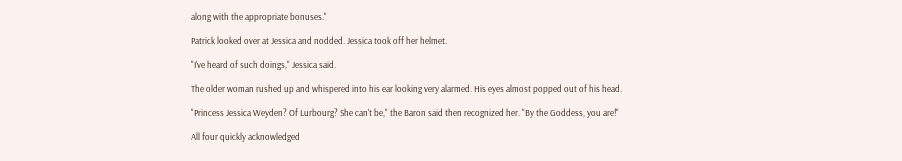along with the appropriate bonuses."

Patrick looked over at Jessica and nodded. Jessica took off her helmet.

"I've heard of such doings," Jessica said.

The older woman rushed up and whispered into his ear looking very alarmed. His eyes almost popped out of his head.

"Princess Jessica Weyden? Of Lurbourg? She can't be," the Baron said then recognized her. "By the Goddess, you are!"

All four quickly acknowledged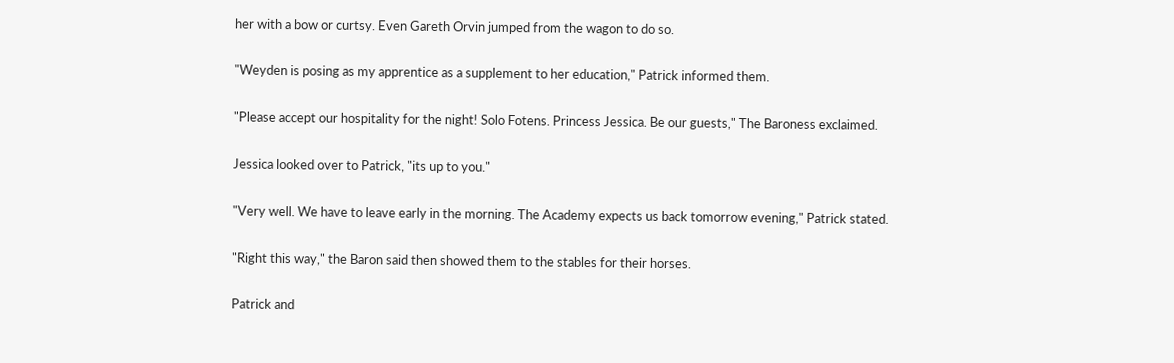her with a bow or curtsy. Even Gareth Orvin jumped from the wagon to do so.

"Weyden is posing as my apprentice as a supplement to her education," Patrick informed them.

"Please accept our hospitality for the night! Solo Fotens. Princess Jessica. Be our guests," The Baroness exclaimed.

Jessica looked over to Patrick, "its up to you."

"Very well. We have to leave early in the morning. The Academy expects us back tomorrow evening," Patrick stated.

"Right this way," the Baron said then showed them to the stables for their horses.

Patrick and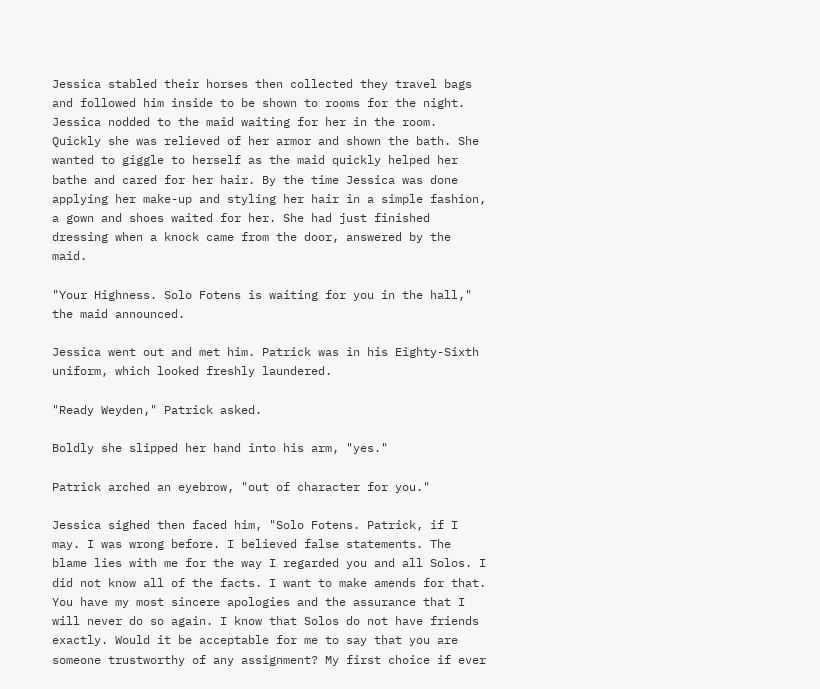Jessica stabled their horses then collected they travel bags and followed him inside to be shown to rooms for the night. Jessica nodded to the maid waiting for her in the room. Quickly she was relieved of her armor and shown the bath. She wanted to giggle to herself as the maid quickly helped her bathe and cared for her hair. By the time Jessica was done applying her make-up and styling her hair in a simple fashion, a gown and shoes waited for her. She had just finished dressing when a knock came from the door, answered by the maid.

"Your Highness. Solo Fotens is waiting for you in the hall," the maid announced.

Jessica went out and met him. Patrick was in his Eighty-Sixth uniform, which looked freshly laundered.

"Ready Weyden," Patrick asked.

Boldly she slipped her hand into his arm, "yes."

Patrick arched an eyebrow, "out of character for you."

Jessica sighed then faced him, "Solo Fotens. Patrick, if I may. I was wrong before. I believed false statements. The blame lies with me for the way I regarded you and all Solos. I did not know all of the facts. I want to make amends for that. You have my most sincere apologies and the assurance that I will never do so again. I know that Solos do not have friends exactly. Would it be acceptable for me to say that you are someone trustworthy of any assignment? My first choice if ever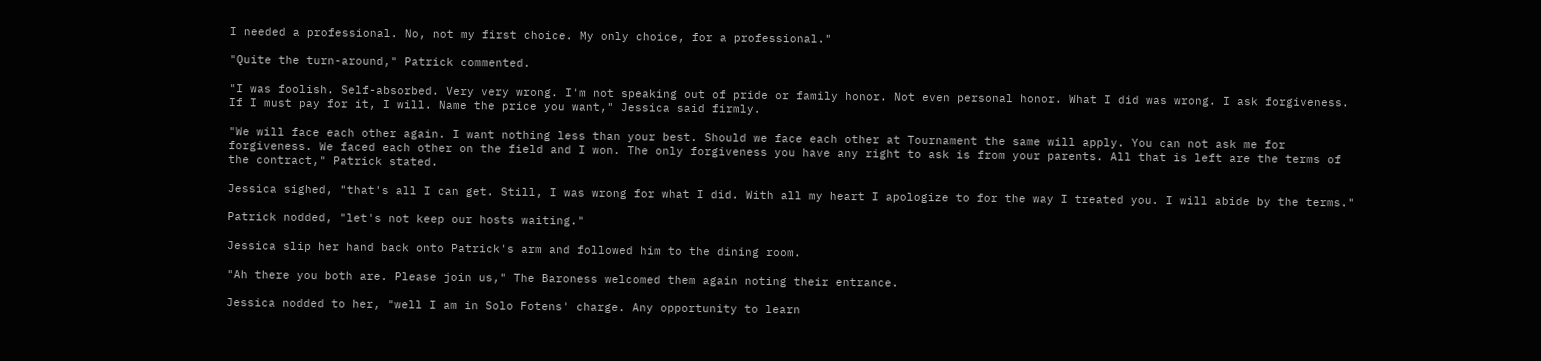I needed a professional. No, not my first choice. My only choice, for a professional."

"Quite the turn-around," Patrick commented.

"I was foolish. Self-absorbed. Very very wrong. I'm not speaking out of pride or family honor. Not even personal honor. What I did was wrong. I ask forgiveness. If I must pay for it, I will. Name the price you want," Jessica said firmly.

"We will face each other again. I want nothing less than your best. Should we face each other at Tournament the same will apply. You can not ask me for forgiveness. We faced each other on the field and I won. The only forgiveness you have any right to ask is from your parents. All that is left are the terms of the contract," Patrick stated.

Jessica sighed, "that's all I can get. Still, I was wrong for what I did. With all my heart I apologize to for the way I treated you. I will abide by the terms."

Patrick nodded, "let's not keep our hosts waiting."

Jessica slip her hand back onto Patrick's arm and followed him to the dining room.

"Ah there you both are. Please join us," The Baroness welcomed them again noting their entrance.

Jessica nodded to her, "well I am in Solo Fotens' charge. Any opportunity to learn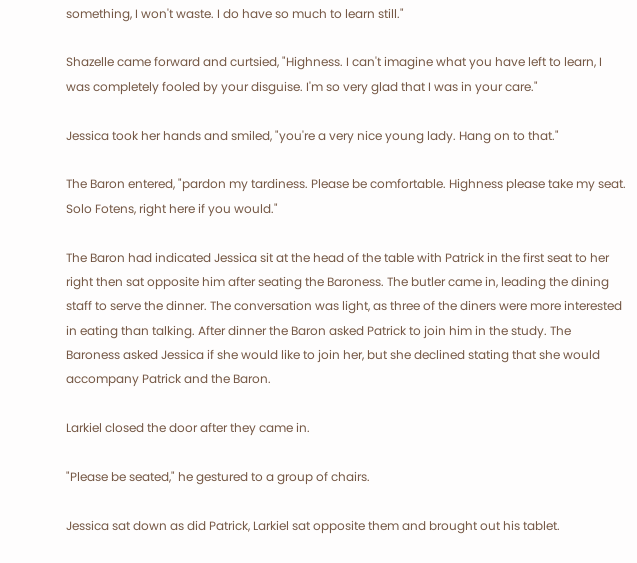something, I won't waste. I do have so much to learn still."

Shazelle came forward and curtsied, "Highness. I can't imagine what you have left to learn, I was completely fooled by your disguise. I'm so very glad that I was in your care."

Jessica took her hands and smiled, "you're a very nice young lady. Hang on to that."

The Baron entered, "pardon my tardiness. Please be comfortable. Highness please take my seat. Solo Fotens, right here if you would."

The Baron had indicated Jessica sit at the head of the table with Patrick in the first seat to her right then sat opposite him after seating the Baroness. The butler came in, leading the dining staff to serve the dinner. The conversation was light, as three of the diners were more interested in eating than talking. After dinner the Baron asked Patrick to join him in the study. The Baroness asked Jessica if she would like to join her, but she declined stating that she would accompany Patrick and the Baron.

Larkiel closed the door after they came in.

"Please be seated," he gestured to a group of chairs.

Jessica sat down as did Patrick, Larkiel sat opposite them and brought out his tablet.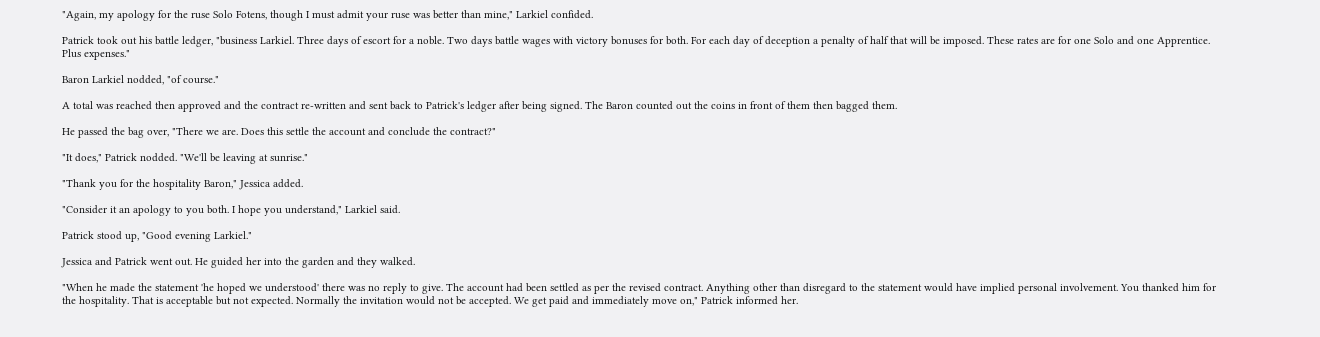"Again, my apology for the ruse Solo Fotens, though I must admit your ruse was better than mine," Larkiel confided.

Patrick took out his battle ledger, "business Larkiel. Three days of escort for a noble. Two days battle wages with victory bonuses for both. For each day of deception a penalty of half that will be imposed. These rates are for one Solo and one Apprentice. Plus expenses."

Baron Larkiel nodded, "of course."

A total was reached then approved and the contract re-written and sent back to Patrick's ledger after being signed. The Baron counted out the coins in front of them then bagged them.

He passed the bag over, "There we are. Does this settle the account and conclude the contract?"

"It does," Patrick nodded. "We'll be leaving at sunrise."

"Thank you for the hospitality Baron," Jessica added.

"Consider it an apology to you both. I hope you understand," Larkiel said.

Patrick stood up, "Good evening Larkiel."

Jessica and Patrick went out. He guided her into the garden and they walked.

"When he made the statement 'he hoped we understood' there was no reply to give. The account had been settled as per the revised contract. Anything other than disregard to the statement would have implied personal involvement. You thanked him for the hospitality. That is acceptable but not expected. Normally the invitation would not be accepted. We get paid and immediately move on," Patrick informed her.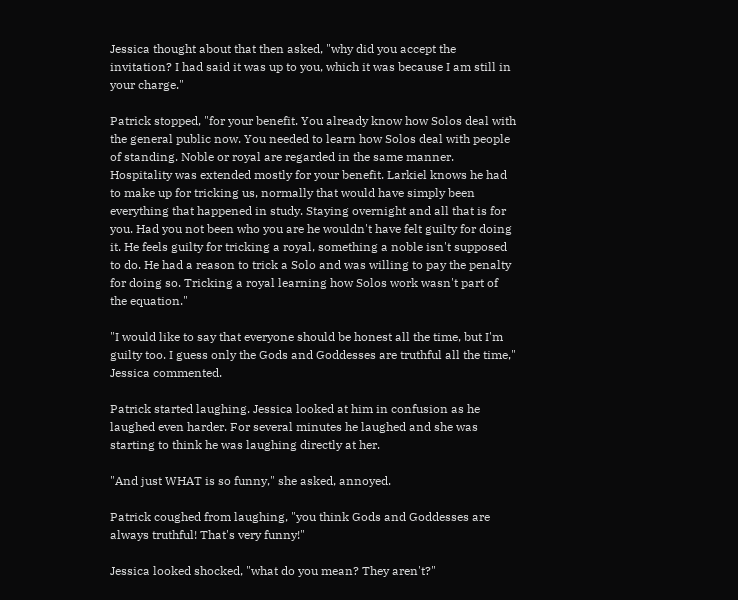Jessica thought about that then asked, "why did you accept the invitation? I had said it was up to you, which it was because I am still in your charge."

Patrick stopped, "for your benefit. You already know how Solos deal with the general public now. You needed to learn how Solos deal with people of standing. Noble or royal are regarded in the same manner. Hospitality was extended mostly for your benefit. Larkiel knows he had to make up for tricking us, normally that would have simply been everything that happened in study. Staying overnight and all that is for you. Had you not been who you are he wouldn't have felt guilty for doing it. He feels guilty for tricking a royal, something a noble isn't supposed to do. He had a reason to trick a Solo and was willing to pay the penalty for doing so. Tricking a royal learning how Solos work wasn't part of the equation."

"I would like to say that everyone should be honest all the time, but I'm guilty too. I guess only the Gods and Goddesses are truthful all the time," Jessica commented.

Patrick started laughing. Jessica looked at him in confusion as he laughed even harder. For several minutes he laughed and she was starting to think he was laughing directly at her.

"And just WHAT is so funny," she asked, annoyed.

Patrick coughed from laughing, "you think Gods and Goddesses are always truthful! That's very funny!"

Jessica looked shocked, "what do you mean? They aren't?"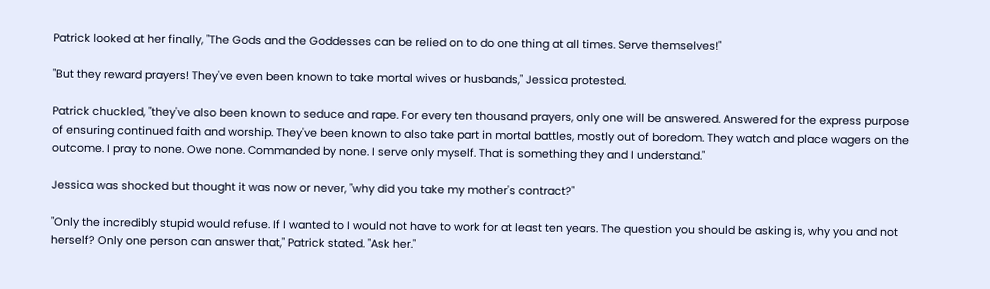Patrick looked at her finally, "The Gods and the Goddesses can be relied on to do one thing at all times. Serve themselves!"

"But they reward prayers! They've even been known to take mortal wives or husbands," Jessica protested.

Patrick chuckled, "they've also been known to seduce and rape. For every ten thousand prayers, only one will be answered. Answered for the express purpose of ensuring continued faith and worship. They've been known to also take part in mortal battles, mostly out of boredom. They watch and place wagers on the outcome. I pray to none. Owe none. Commanded by none. I serve only myself. That is something they and I understand."

Jessica was shocked but thought it was now or never, "why did you take my mother's contract?"

"Only the incredibly stupid would refuse. If I wanted to I would not have to work for at least ten years. The question you should be asking is, why you and not herself? Only one person can answer that," Patrick stated. "Ask her."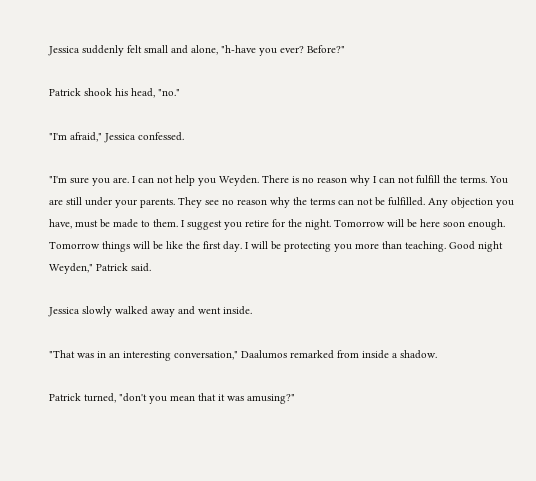Jessica suddenly felt small and alone, "h-have you ever? Before?"

Patrick shook his head, "no."

"I'm afraid," Jessica confessed.

"I'm sure you are. I can not help you Weyden. There is no reason why I can not fulfill the terms. You are still under your parents. They see no reason why the terms can not be fulfilled. Any objection you have, must be made to them. I suggest you retire for the night. Tomorrow will be here soon enough. Tomorrow things will be like the first day. I will be protecting you more than teaching. Good night Weyden," Patrick said.

Jessica slowly walked away and went inside.

"That was in an interesting conversation," Daalumos remarked from inside a shadow.

Patrick turned, "don't you mean that it was amusing?"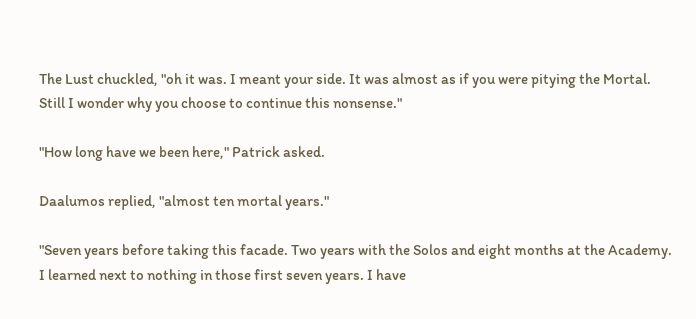The Lust chuckled, "oh it was. I meant your side. It was almost as if you were pitying the Mortal. Still I wonder why you choose to continue this nonsense."

"How long have we been here," Patrick asked.

Daalumos replied, "almost ten mortal years."

"Seven years before taking this facade. Two years with the Solos and eight months at the Academy. I learned next to nothing in those first seven years. I have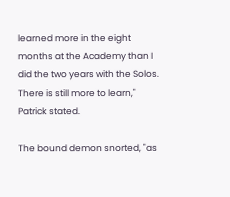learned more in the eight months at the Academy than I did the two years with the Solos. There is still more to learn," Patrick stated.

The bound demon snorted, "as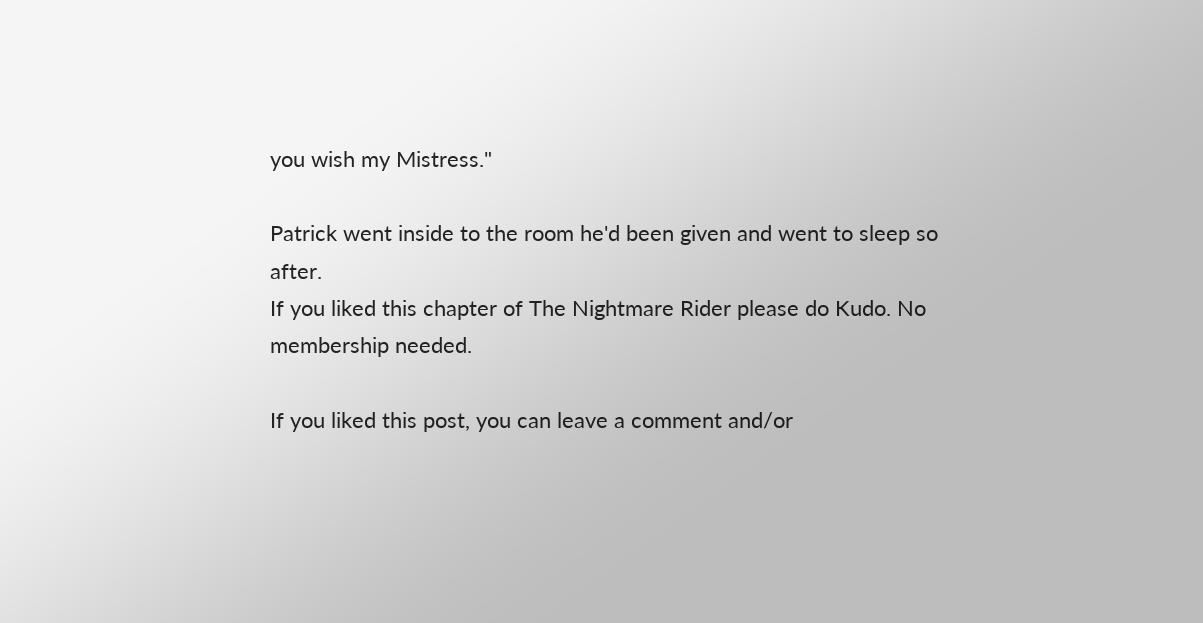you wish my Mistress."

Patrick went inside to the room he'd been given and went to sleep so after.
If you liked this chapter of The Nightmare Rider please do Kudo. No membership needed.

If you liked this post, you can leave a comment and/or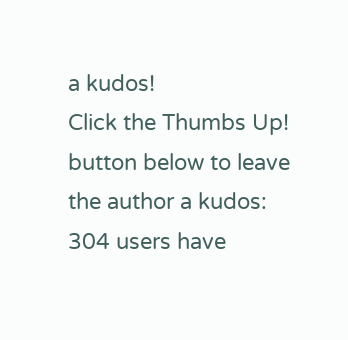a kudos!
Click the Thumbs Up! button below to leave the author a kudos:
304 users have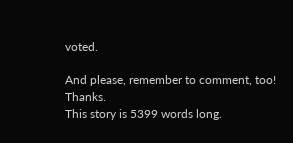voted.

And please, remember to comment, too! Thanks.
This story is 5399 words long.